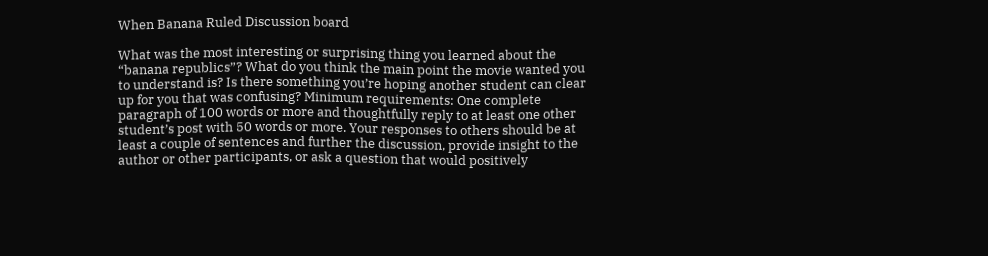When Banana Ruled Discussion board

What was the most interesting or surprising thing you learned about the “banana republics”? What do you think the main point the movie wanted you to understand is? Is there something you’re hoping another student can clear up for you that was confusing? Minimum requirements: One complete paragraph of 100 words or more and thoughtfully reply to at least one other student’s post with 50 words or more. Your responses to others should be at least a couple of sentences and further the discussion, provide insight to the author or other participants, or ask a question that would positively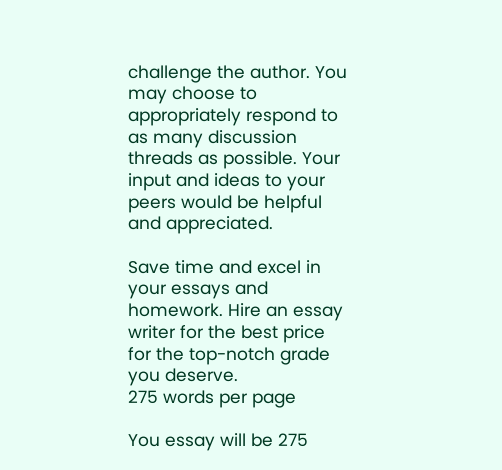challenge the author. You may choose to appropriately respond to as many discussion threads as possible. Your input and ideas to your peers would be helpful and appreciated.

Save time and excel in your essays and homework. Hire an essay writer for the best price for the top-notch grade you deserve.
275 words per page

You essay will be 275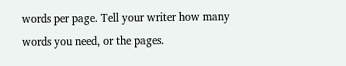words per page. Tell your writer how many words you need, or the pages.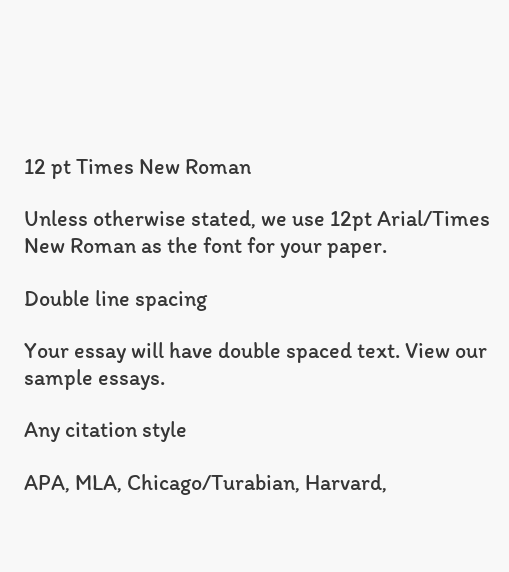12 pt Times New Roman

Unless otherwise stated, we use 12pt Arial/Times New Roman as the font for your paper.

Double line spacing

Your essay will have double spaced text. View our sample essays.

Any citation style

APA, MLA, Chicago/Turabian, Harvard,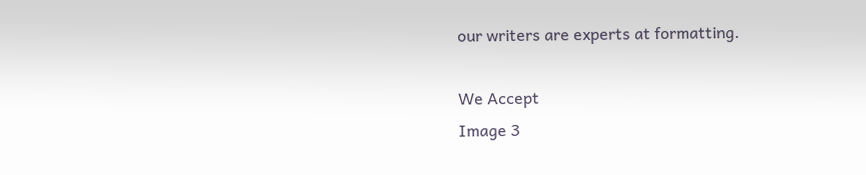our writers are experts at formatting.

We Accept
Image 3